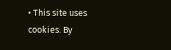• This site uses cookies. By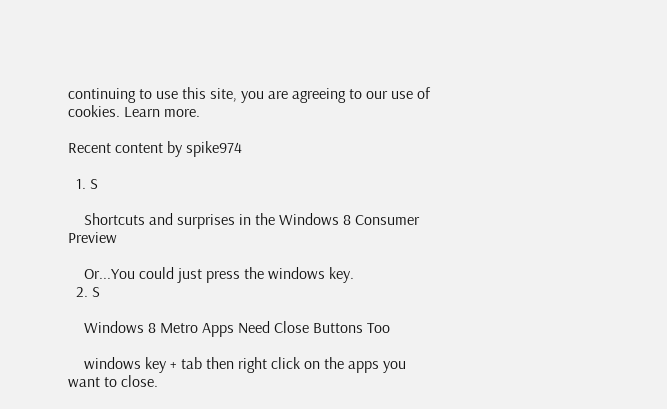continuing to use this site, you are agreeing to our use of cookies. Learn more.

Recent content by spike974

  1. S

    Shortcuts and surprises in the Windows 8 Consumer Preview

    Or...You could just press the windows key.
  2. S

    Windows 8 Metro Apps Need Close Buttons Too

    windows key + tab then right click on the apps you want to close.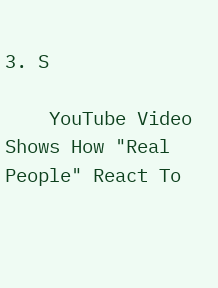3. S

    YouTube Video Shows How "Real People" React To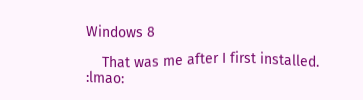Windows 8

    That was me after I first installed. :lmao: